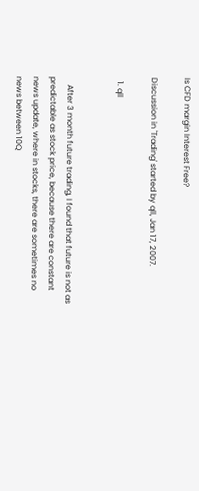Is CFD margin Interest Free?

Discussion in 'Trading' started by qll, Jan 17, 2007.

  1. qll


    After 3 month future trading, I found that future is not as predictable as stock price, because there are constant news update, where in stocks, there are sometimes no news between 10Q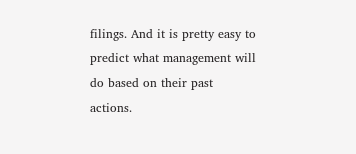filings. And it is pretty easy to predict what management will do based on their past actions.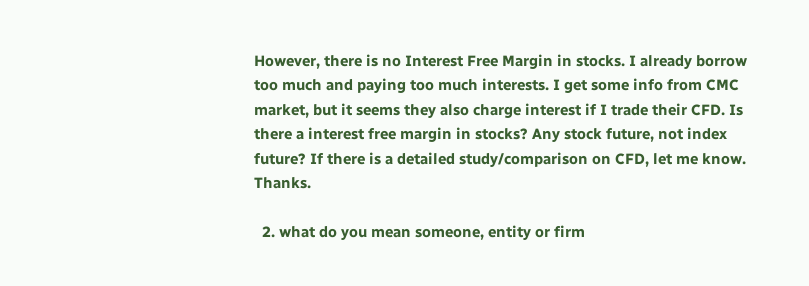However, there is no Interest Free Margin in stocks. I already borrow too much and paying too much interests. I get some info from CMC market, but it seems they also charge interest if I trade their CFD. Is there a interest free margin in stocks? Any stock future, not index future? If there is a detailed study/comparison on CFD, let me know. Thanks.

  2. what do you mean someone, entity or firm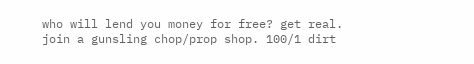who will lend you money for free? get real. join a gunsling chop/prop shop. 100/1 dirt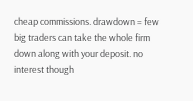cheap commissions. drawdown = few big traders can take the whole firm down along with your deposit. no interest though